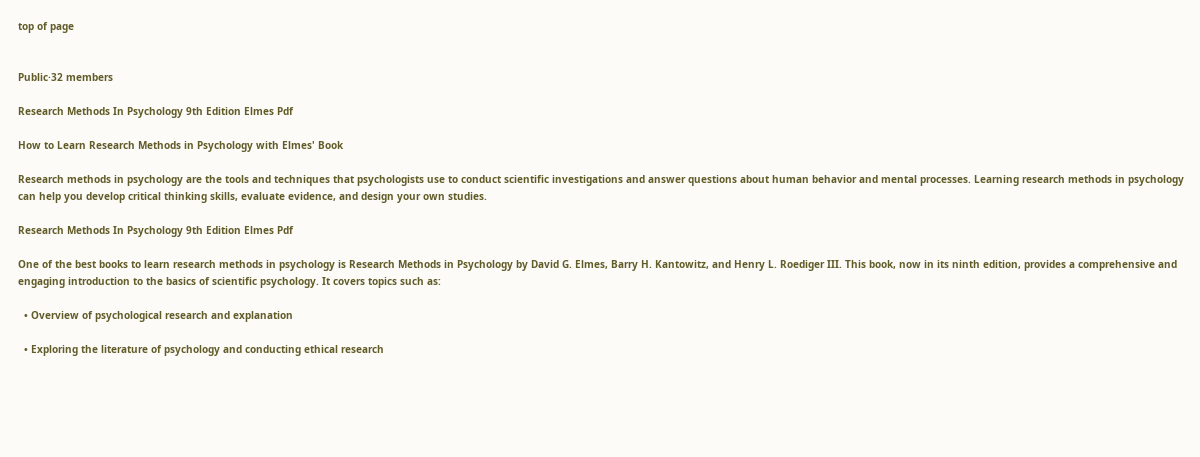top of page


Public·32 members

Research Methods In Psychology 9th Edition Elmes Pdf

How to Learn Research Methods in Psychology with Elmes' Book

Research methods in psychology are the tools and techniques that psychologists use to conduct scientific investigations and answer questions about human behavior and mental processes. Learning research methods in psychology can help you develop critical thinking skills, evaluate evidence, and design your own studies.

Research Methods In Psychology 9th Edition Elmes Pdf

One of the best books to learn research methods in psychology is Research Methods in Psychology by David G. Elmes, Barry H. Kantowitz, and Henry L. Roediger III. This book, now in its ninth edition, provides a comprehensive and engaging introduction to the basics of scientific psychology. It covers topics such as:

  • Overview of psychological research and explanation

  • Exploring the literature of psychology and conducting ethical research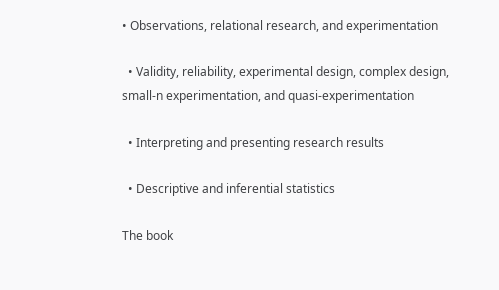• Observations, relational research, and experimentation

  • Validity, reliability, experimental design, complex design, small-n experimentation, and quasi-experimentation

  • Interpreting and presenting research results

  • Descriptive and inferential statistics

The book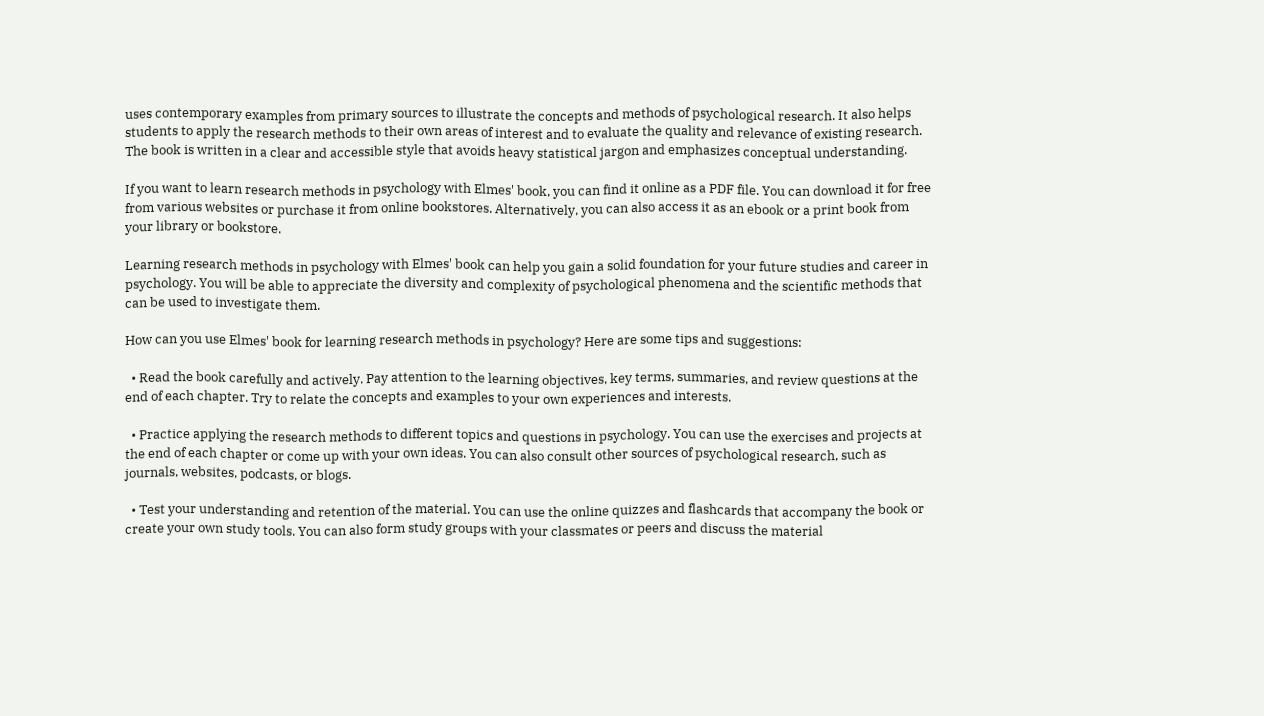uses contemporary examples from primary sources to illustrate the concepts and methods of psychological research. It also helps students to apply the research methods to their own areas of interest and to evaluate the quality and relevance of existing research. The book is written in a clear and accessible style that avoids heavy statistical jargon and emphasizes conceptual understanding.

If you want to learn research methods in psychology with Elmes' book, you can find it online as a PDF file. You can download it for free from various websites or purchase it from online bookstores. Alternatively, you can also access it as an ebook or a print book from your library or bookstore.

Learning research methods in psychology with Elmes' book can help you gain a solid foundation for your future studies and career in psychology. You will be able to appreciate the diversity and complexity of psychological phenomena and the scientific methods that can be used to investigate them.

How can you use Elmes' book for learning research methods in psychology? Here are some tips and suggestions:

  • Read the book carefully and actively. Pay attention to the learning objectives, key terms, summaries, and review questions at the end of each chapter. Try to relate the concepts and examples to your own experiences and interests.

  • Practice applying the research methods to different topics and questions in psychology. You can use the exercises and projects at the end of each chapter or come up with your own ideas. You can also consult other sources of psychological research, such as journals, websites, podcasts, or blogs.

  • Test your understanding and retention of the material. You can use the online quizzes and flashcards that accompany the book or create your own study tools. You can also form study groups with your classmates or peers and discuss the material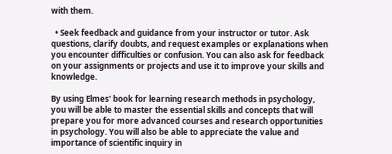with them.

  • Seek feedback and guidance from your instructor or tutor. Ask questions, clarify doubts, and request examples or explanations when you encounter difficulties or confusion. You can also ask for feedback on your assignments or projects and use it to improve your skills and knowledge.

By using Elmes' book for learning research methods in psychology, you will be able to master the essential skills and concepts that will prepare you for more advanced courses and research opportunities in psychology. You will also be able to appreciate the value and importance of scientific inquiry in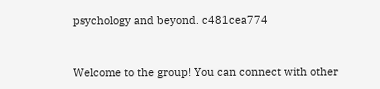psychology and beyond. c481cea774


Welcome to the group! You can connect with other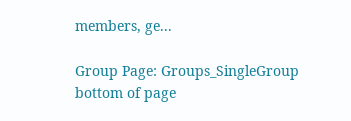members, ge...

Group Page: Groups_SingleGroup
bottom of page